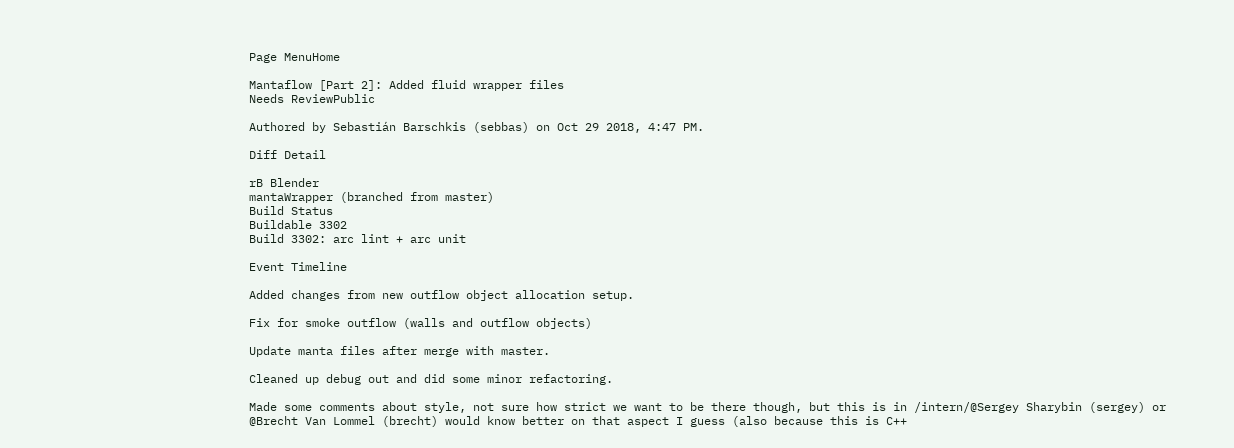Page MenuHome

Mantaflow [Part 2]: Added fluid wrapper files
Needs ReviewPublic

Authored by Sebastián Barschkis (sebbas) on Oct 29 2018, 4:47 PM.

Diff Detail

rB Blender
mantaWrapper (branched from master)
Build Status
Buildable 3302
Build 3302: arc lint + arc unit

Event Timeline

Added changes from new outflow object allocation setup.

Fix for smoke outflow (walls and outflow objects)

Update manta files after merge with master.

Cleaned up debug out and did some minor refactoring.

Made some comments about style, not sure how strict we want to be there though, but this is in /intern/@Sergey Sharybin (sergey) or @Brecht Van Lommel (brecht) would know better on that aspect I guess (also because this is C++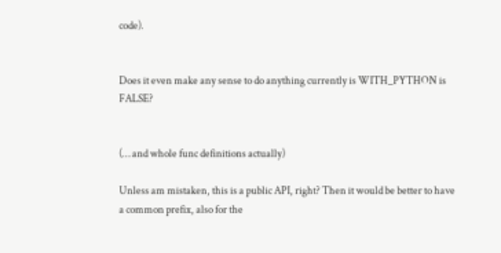code).


Does it even make any sense to do anything currently is WITH_PYTHON is FALSE?


(… and whole func definitions actually)

Unless am mistaken, this is a public API, right? Then it would be better to have a common prefix, also for the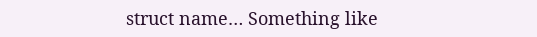struct name… Something like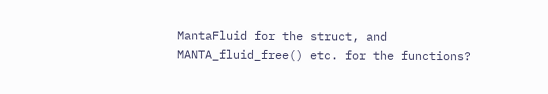MantaFluid for the struct, and MANTA_fluid_free() etc. for the functions?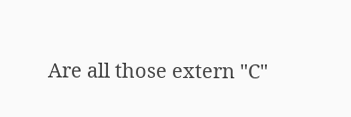Are all those extern "C"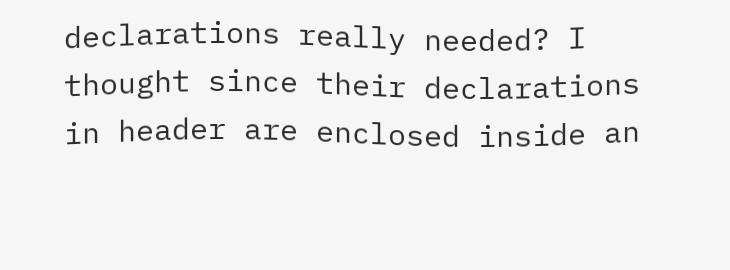declarations really needed? I thought since their declarations in header are enclosed inside an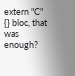extern "C" {} bloc, that was enough?